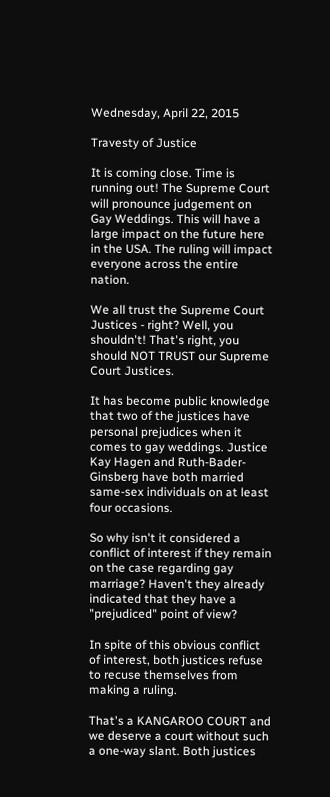Wednesday, April 22, 2015

Travesty of Justice

It is coming close. Time is running out! The Supreme Court will pronounce judgement on Gay Weddings. This will have a large impact on the future here in the USA. The ruling will impact everyone across the entire nation.

We all trust the Supreme Court Justices - right? Well, you shouldn't! That's right, you should NOT TRUST our Supreme Court Justices.

It has become public knowledge that two of the justices have personal prejudices when it comes to gay weddings. Justice Kay Hagen and Ruth-Bader-Ginsberg have both married same-sex individuals on at least four occasions.

So why isn't it considered a conflict of interest if they remain on the case regarding gay marriage? Haven't they already indicated that they have a "prejudiced" point of view?

In spite of this obvious conflict of interest, both justices refuse to recuse themselves from making a ruling.

That's a KANGAROO COURT and we deserve a court without such a one-way slant. Both justices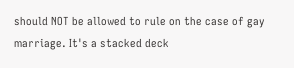should NOT be allowed to rule on the case of gay marriage. It's a stacked deck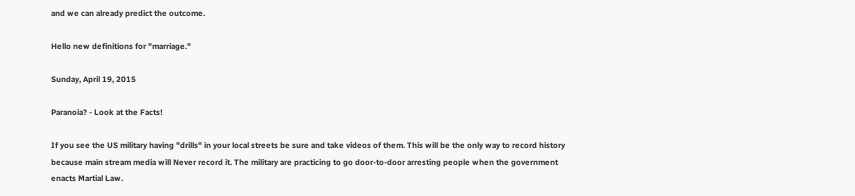and we can already predict the outcome.

Hello new definitions for "marriage."

Sunday, April 19, 2015

Paranoia? - Look at the Facts!

If you see the US military having "drills" in your local streets be sure and take videos of them. This will be the only way to record history because main stream media will Never record it. The military are practicing to go door-to-door arresting people when the government enacts Martial Law.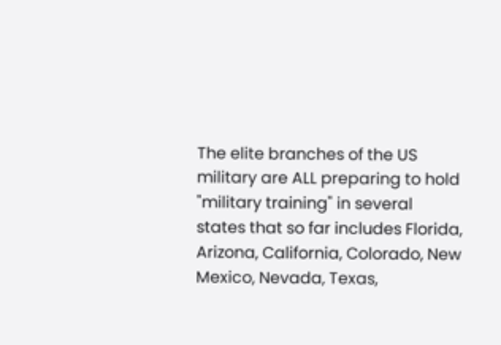The elite branches of the US military are ALL preparing to hold "military training" in several states that so far includes Florida, Arizona, California, Colorado, New Mexico, Nevada, Texas,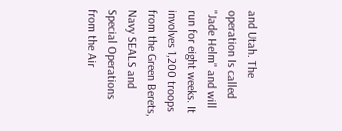and Utah. The operation Is called "Jade Helm" and will run for eight weeks. It involves 1,200 troops from the Green Berets, Navy SEALS and Special Operations from the Air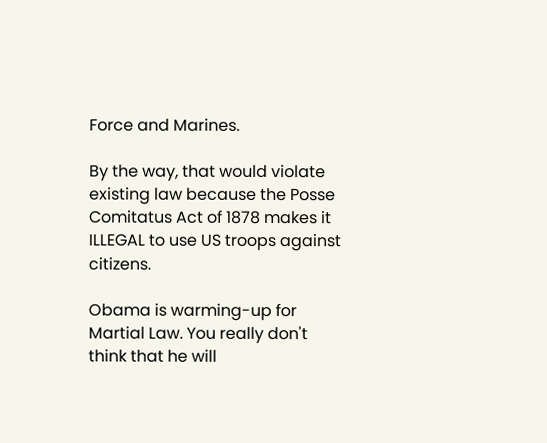Force and Marines.

By the way, that would violate existing law because the Posse Comitatus Act of 1878 makes it ILLEGAL to use US troops against citizens.

Obama is warming-up for Martial Law. You really don't think that he will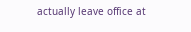actually leave office at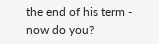the end of his term - now do you?